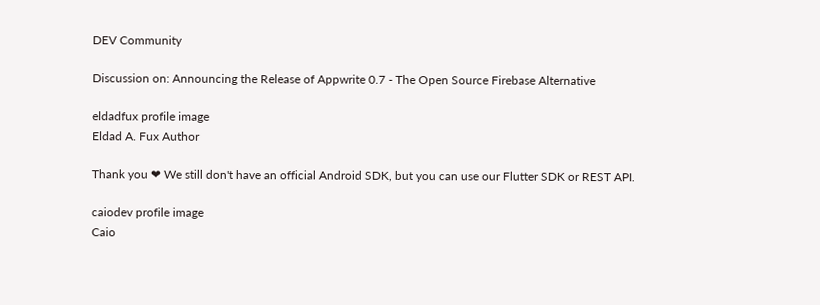DEV Community

Discussion on: Announcing the Release of Appwrite 0.7 - The Open Source Firebase Alternative

eldadfux profile image
Eldad A. Fux Author

Thank you ❤ We still don't have an official Android SDK, but you can use our Flutter SDK or REST API.

caiodev profile image
Caio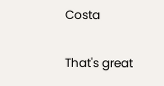Costa

That's great